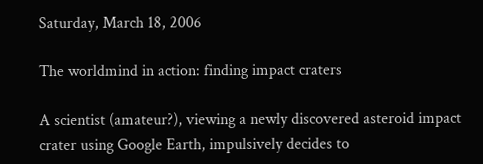Saturday, March 18, 2006

The worldmind in action: finding impact craters

A scientist (amateur?), viewing a newly discovered asteroid impact crater using Google Earth, impulsively decides to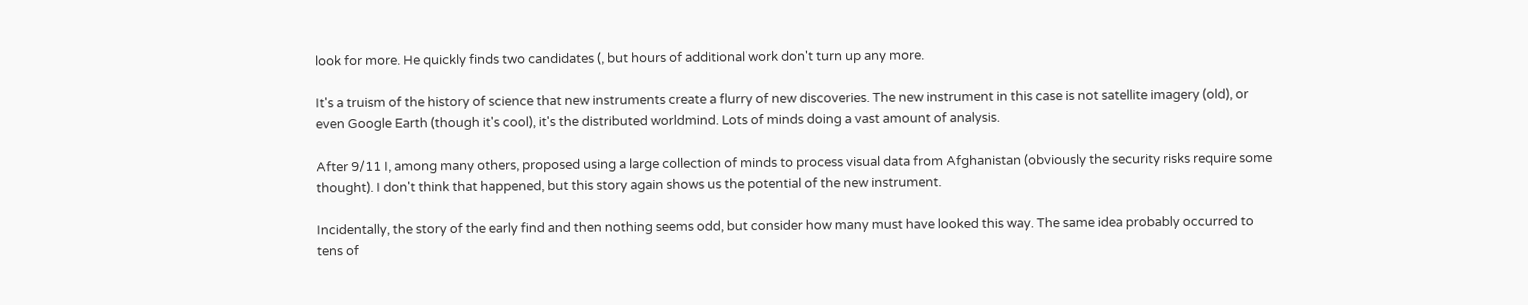look for more. He quickly finds two candidates (, but hours of additional work don't turn up any more.

It's a truism of the history of science that new instruments create a flurry of new discoveries. The new instrument in this case is not satellite imagery (old), or even Google Earth (though it's cool), it's the distributed worldmind. Lots of minds doing a vast amount of analysis.

After 9/11 I, among many others, proposed using a large collection of minds to process visual data from Afghanistan (obviously the security risks require some thought). I don't think that happened, but this story again shows us the potential of the new instrument.

Incidentally, the story of the early find and then nothing seems odd, but consider how many must have looked this way. The same idea probably occurred to tens of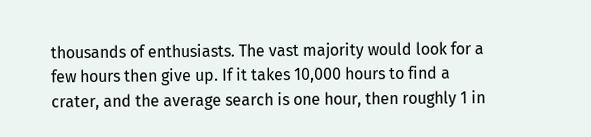thousands of enthusiasts. The vast majority would look for a few hours then give up. If it takes 10,000 hours to find a crater, and the average search is one hour, then roughly 1 in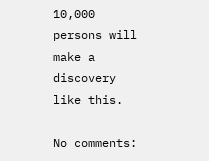10,000 persons will make a discovery like this.

No comments: